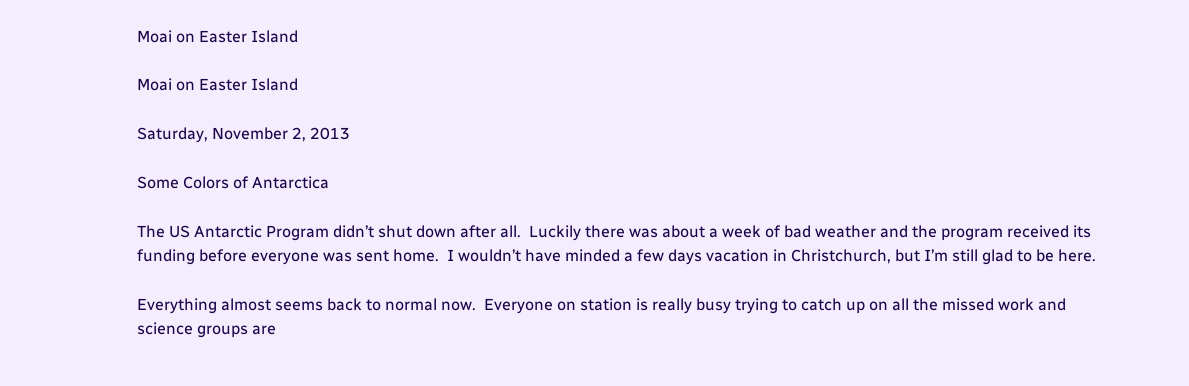Moai on Easter Island

Moai on Easter Island

Saturday, November 2, 2013

Some Colors of Antarctica

The US Antarctic Program didn’t shut down after all.  Luckily there was about a week of bad weather and the program received its funding before everyone was sent home.  I wouldn’t have minded a few days vacation in Christchurch, but I’m still glad to be here.

Everything almost seems back to normal now.  Everyone on station is really busy trying to catch up on all the missed work and science groups are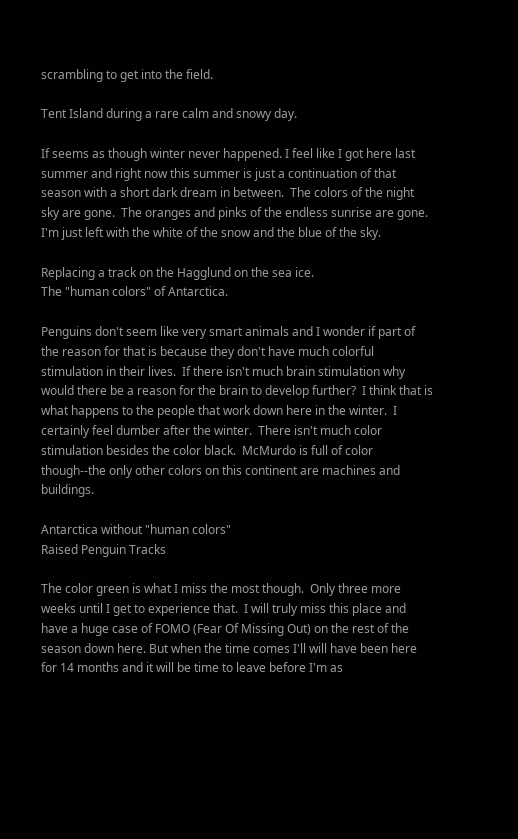scrambling to get into the field.

Tent Island during a rare calm and snowy day.

If seems as though winter never happened. I feel like I got here last summer and right now this summer is just a continuation of that season with a short dark dream in between.  The colors of the night sky are gone.  The oranges and pinks of the endless sunrise are gone.  I'm just left with the white of the snow and the blue of the sky.

Replacing a track on the Hagglund on the sea ice.
The "human colors" of Antarctica.

Penguins don't seem like very smart animals and I wonder if part of the reason for that is because they don't have much colorful stimulation in their lives.  If there isn't much brain stimulation why would there be a reason for the brain to develop further?  I think that is what happens to the people that work down here in the winter.  I certainly feel dumber after the winter.  There isn't much color stimulation besides the color black.  McMurdo is full of color though--the only other colors on this continent are machines and buildings.

Antarctica without "human colors"
Raised Penguin Tracks

The color green is what I miss the most though.  Only three more weeks until I get to experience that.  I will truly miss this place and have a huge case of FOMO (Fear Of Missing Out) on the rest of the season down here. But when the time comes I'll will have been here for 14 months and it will be time to leave before I'm as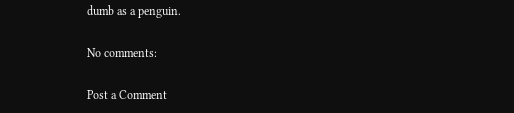dumb as a penguin.

No comments:

Post a Comment